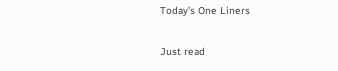Today’s One Liners

Just read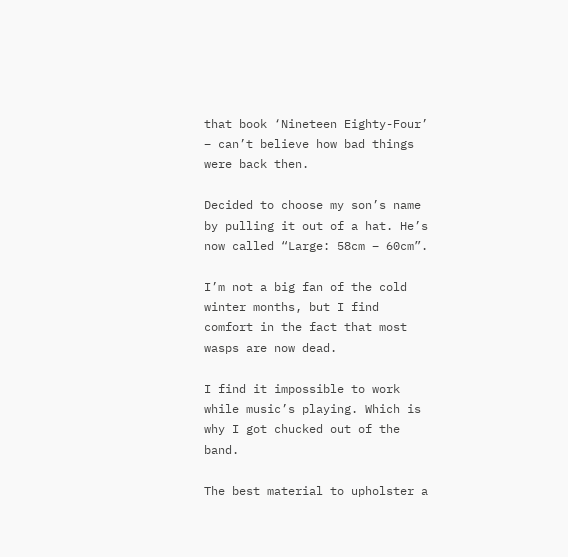that book ‘Nineteen Eighty-Four’ – can’t believe how bad things were back then.

Decided to choose my son’s name by pulling it out of a hat. He’s now called “Large: 58cm – 60cm”.

I’m not a big fan of the cold winter months, but I find comfort in the fact that most wasps are now dead.

I find it impossible to work while music’s playing. Which is why I got chucked out of the band.

The best material to upholster a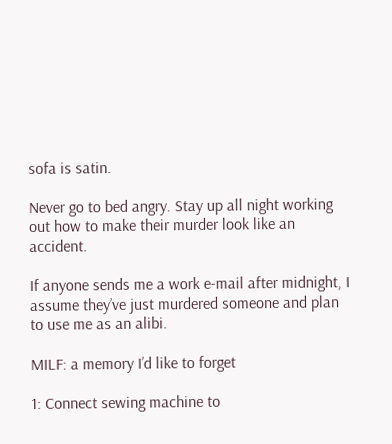sofa is satin.

Never go to bed angry. Stay up all night working out how to make their murder look like an accident.

If anyone sends me a work e-mail after midnight, I assume they’ve just murdered someone and plan to use me as an alibi.

MILF: a memory I’d like to forget

1: Connect sewing machine to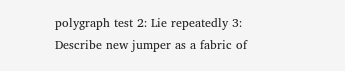polygraph test 2: Lie repeatedly 3: Describe new jumper as a fabric of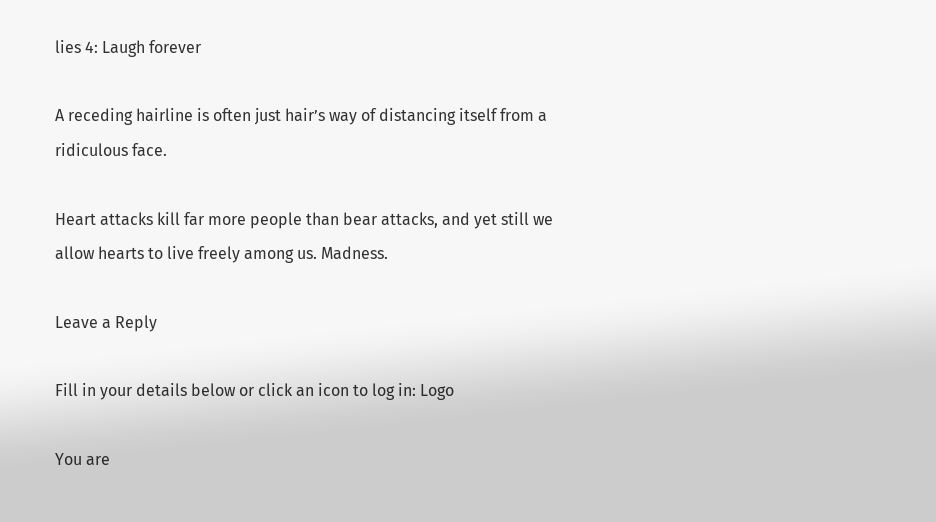lies 4: Laugh forever

A receding hairline is often just hair’s way of distancing itself from a ridiculous face.

Heart attacks kill far more people than bear attacks, and yet still we allow hearts to live freely among us. Madness.

Leave a Reply

Fill in your details below or click an icon to log in: Logo

You are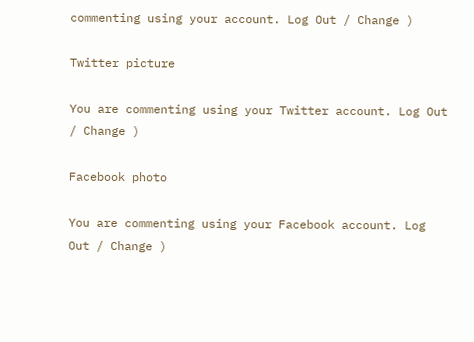commenting using your account. Log Out / Change )

Twitter picture

You are commenting using your Twitter account. Log Out / Change )

Facebook photo

You are commenting using your Facebook account. Log Out / Change )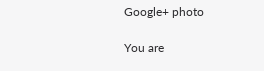Google+ photo

You are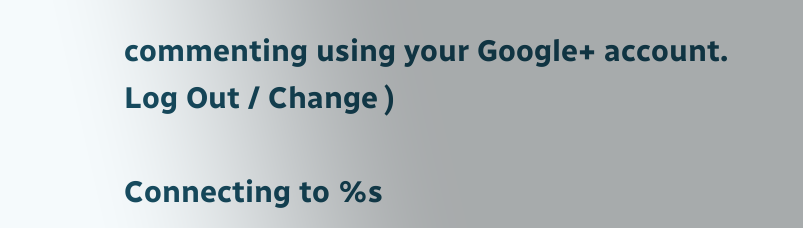commenting using your Google+ account. Log Out / Change )

Connecting to %s